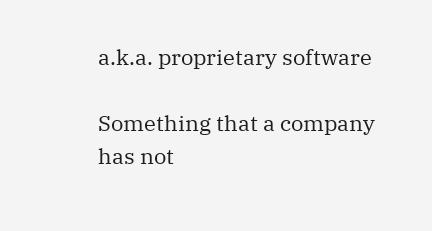a.k.a. proprietary software

Something that a company has not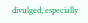divulged, especially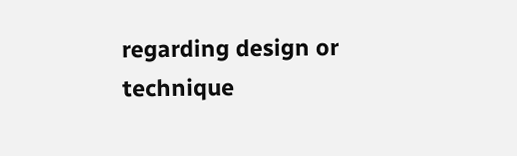regarding design or technique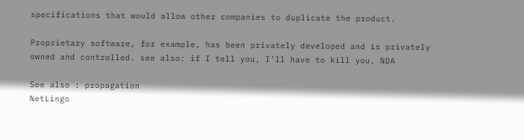specifications that would allow other companies to duplicate the product.

Proprietary software, for example, has been privately developed and is privately owned and controlled. see also: if I tell you, I'll have to kill you, NDA

See also : propagation
NetLingo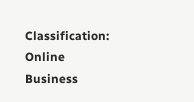Classification: Online Business